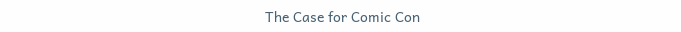The Case for Comic Con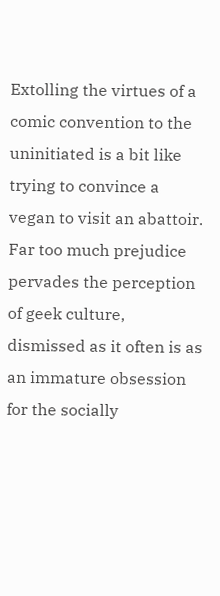Extolling the virtues of a comic convention to the uninitiated is a bit like trying to convince a vegan to visit an abattoir. Far too much prejudice pervades the perception of geek culture, dismissed as it often is as an immature obsession for the socially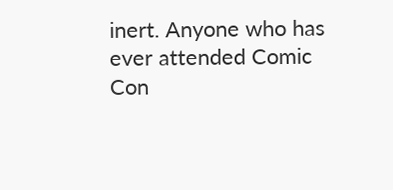inert. Anyone who has ever attended Comic Con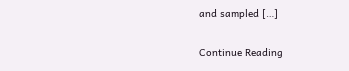and sampled […]

Continue Reading